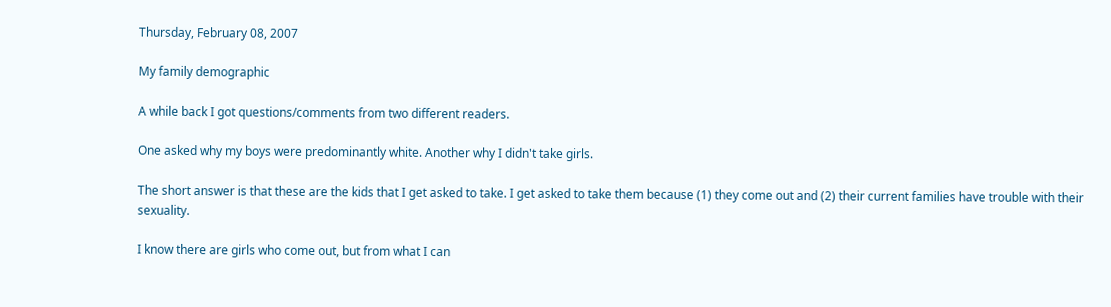Thursday, February 08, 2007

My family demographic

A while back I got questions/comments from two different readers.

One asked why my boys were predominantly white. Another why I didn't take girls.

The short answer is that these are the kids that I get asked to take. I get asked to take them because (1) they come out and (2) their current families have trouble with their sexuality.

I know there are girls who come out, but from what I can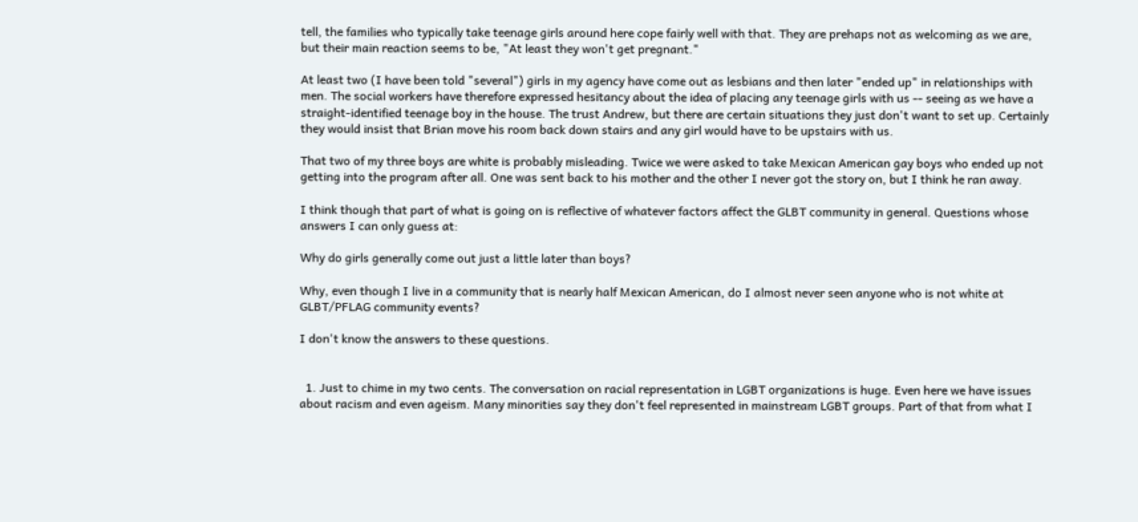tell, the families who typically take teenage girls around here cope fairly well with that. They are prehaps not as welcoming as we are, but their main reaction seems to be, "At least they won't get pregnant."

At least two (I have been told "several") girls in my agency have come out as lesbians and then later "ended up" in relationships with men. The social workers have therefore expressed hesitancy about the idea of placing any teenage girls with us -- seeing as we have a straight-identified teenage boy in the house. The trust Andrew, but there are certain situations they just don't want to set up. Certainly they would insist that Brian move his room back down stairs and any girl would have to be upstairs with us.

That two of my three boys are white is probably misleading. Twice we were asked to take Mexican American gay boys who ended up not getting into the program after all. One was sent back to his mother and the other I never got the story on, but I think he ran away.

I think though that part of what is going on is reflective of whatever factors affect the GLBT community in general. Questions whose answers I can only guess at:

Why do girls generally come out just a little later than boys?

Why, even though I live in a community that is nearly half Mexican American, do I almost never seen anyone who is not white at GLBT/PFLAG community events?

I don't know the answers to these questions.


  1. Just to chime in my two cents. The conversation on racial representation in LGBT organizations is huge. Even here we have issues about racism and even ageism. Many minorities say they don't feel represented in mainstream LGBT groups. Part of that from what I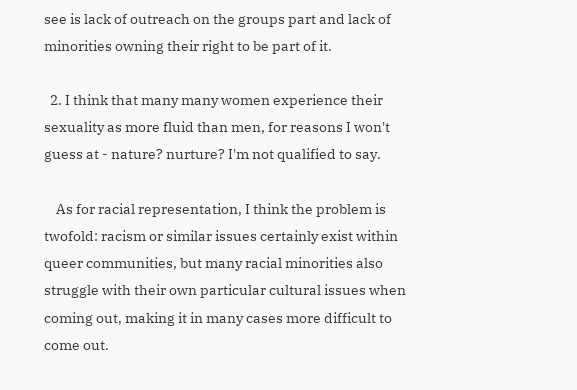see is lack of outreach on the groups part and lack of minorities owning their right to be part of it.

  2. I think that many many women experience their sexuality as more fluid than men, for reasons I won't guess at - nature? nurture? I'm not qualified to say.

    As for racial representation, I think the problem is twofold: racism or similar issues certainly exist within queer communities, but many racial minorities also struggle with their own particular cultural issues when coming out, making it in many cases more difficult to come out.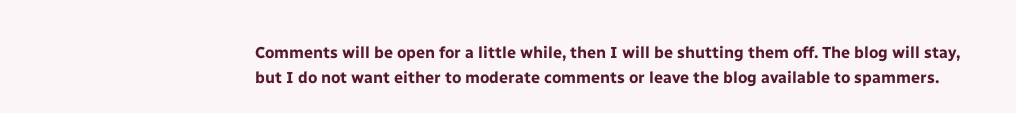Comments will be open for a little while, then I will be shutting them off. The blog will stay, but I do not want either to moderate comments or leave the blog available to spammers.